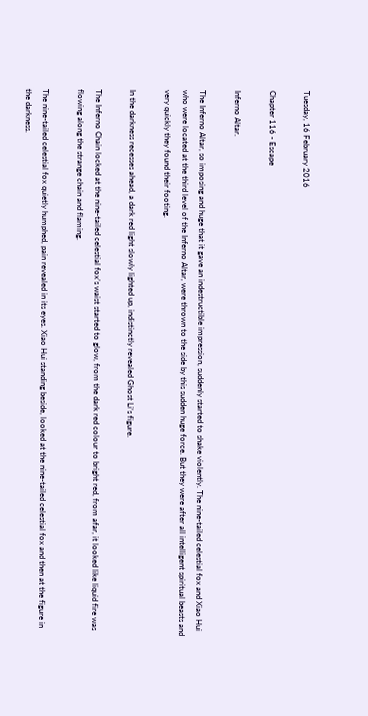Tuesday, 16 February 2016

Chapter 116 - Escape

Inferno Altar.

The Inferno Altar, so imposing and huge that it gave an indestructible impression, suddenly started to shake violently. The nine-tailed celestial fox and Xiao Hui who were located at the third level of the Inferno Altar, were thrown to the side by this sudden huge force. But they were after all intelligent spiritual beasts and very quickly they found their footing.

In the darkness recesses ahead, a dark red light slowly lighted up, indistinctly revealed Ghost Li’s figure.

The Inferno Chain locked at the nine-tailed celestial fox’s waist started to glow, from the dark red colour to bright red, from afar, it looked like liquid fire was flowing along the strange chain and flaming.

The nine-tailed celestial fox quietly humphed, pain revealed in its eyes. Xiao Hui standing beside, looked at the nine-tailed celestial fox and then at the figure in the darkness.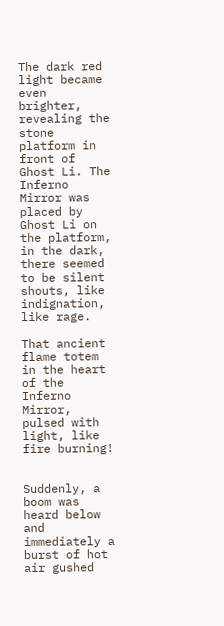The dark red light became even brighter, revealing the stone platform in front of Ghost Li. The Inferno Mirror was placed by Ghost Li on the platform, in the dark, there seemed to be silent shouts, like indignation, like rage.

That ancient flame totem in the heart of the Inferno Mirror, pulsed with light, like fire burning!


Suddenly, a boom was heard below and immediately a burst of hot air gushed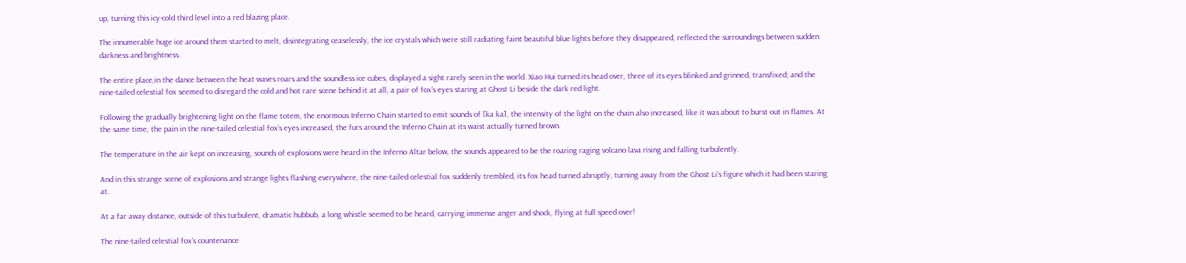up, turning this icy-cold third level into a red blazing place.

The innumerable huge ice around them started to melt, disintegrating ceaselessly, the ice crystals which were still radiating faint beautiful blue lights before they disappeared, reflected the surroundings between sudden darkness and brightness.

The entire place,in the dance between the heat waves roars and the soundless ice cubes, displayed a sight rarely seen in the world. Xiao Hui turned its head over, three of its eyes blinked and grinned, transfixed; and the nine-tailed celestial fox seemed to disregard the cold and hot rare scene behind it at all, a pair of fox’s eyes staring at Ghost Li beside the dark red light.

Following the gradually brightening light on the flame totem, the enormous Inferno Chain started to emit sounds of [ka ka], the intensity of the light on the chain also increased, like it was about to burst out in flames. At the same time, the pain in the nine-tailed celestial fox’s eyes increased, the furs around the Inferno Chain at its waist actually turned brown.

The temperature in the air kept on increasing, sounds of explosions were heard in the Inferno Altar below, the sounds appeared to be the roaring raging volcano lava rising and falling turbulently.

And in this strange scene of explosions and strange lights flashing everywhere, the nine-tailed celestial fox suddenly trembled, its fox head turned abruptly, turning away from the Ghost Li’s figure which it had been staring at.

At a far away distance, outside of this turbulent, dramatic hubbub, a long whistle seemed to be heard, carrying immense anger and shock, flying at full speed over!

The nine-tailed celestial fox’s countenance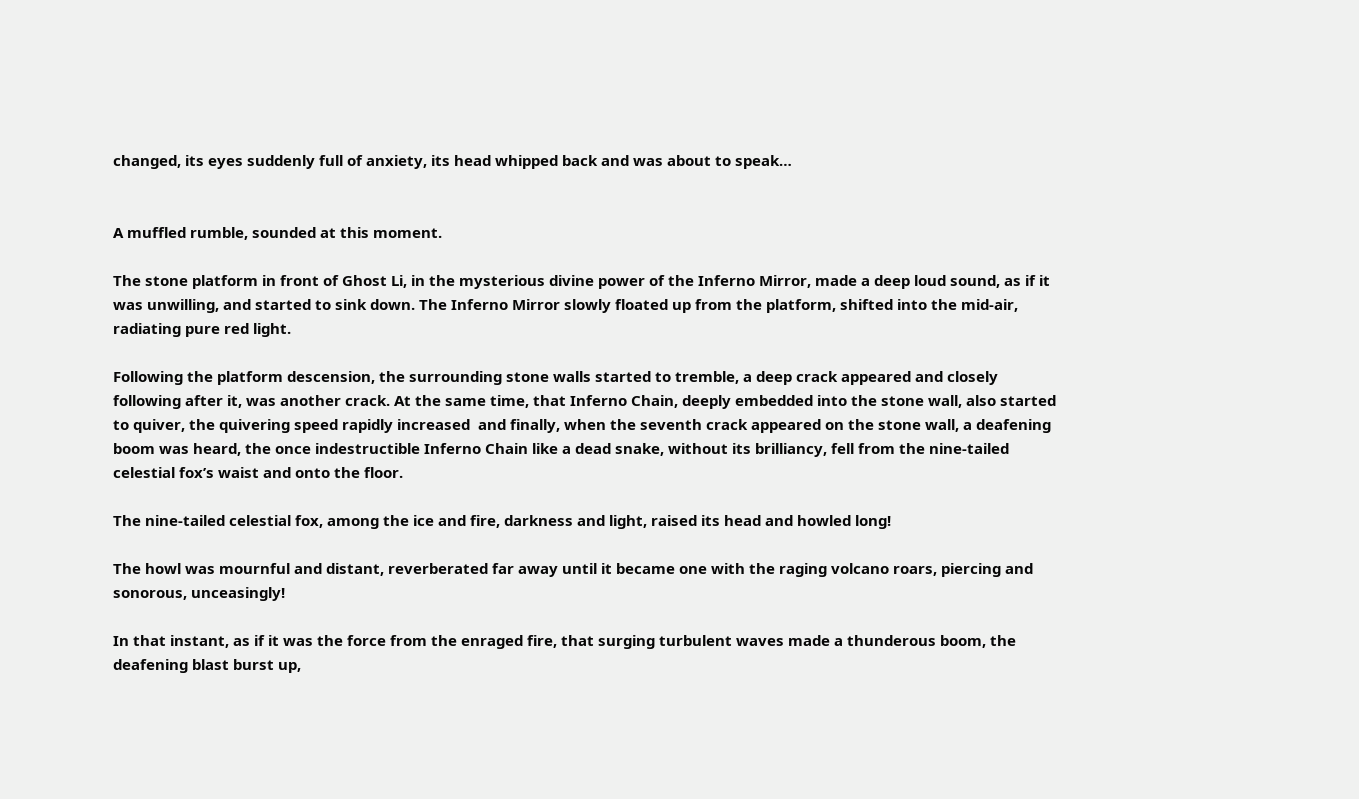changed, its eyes suddenly full of anxiety, its head whipped back and was about to speak…


A muffled rumble, sounded at this moment.

The stone platform in front of Ghost Li, in the mysterious divine power of the Inferno Mirror, made a deep loud sound, as if it was unwilling, and started to sink down. The Inferno Mirror slowly floated up from the platform, shifted into the mid-air, radiating pure red light.

Following the platform descension, the surrounding stone walls started to tremble, a deep crack appeared and closely following after it, was another crack. At the same time, that Inferno Chain, deeply embedded into the stone wall, also started to quiver, the quivering speed rapidly increased  and finally, when the seventh crack appeared on the stone wall, a deafening boom was heard, the once indestructible Inferno Chain like a dead snake, without its brilliancy, fell from the nine-tailed celestial fox’s waist and onto the floor.

The nine-tailed celestial fox, among the ice and fire, darkness and light, raised its head and howled long!

The howl was mournful and distant, reverberated far away until it became one with the raging volcano roars, piercing and sonorous, unceasingly!

In that instant, as if it was the force from the enraged fire, that surging turbulent waves made a thunderous boom, the deafening blast burst up,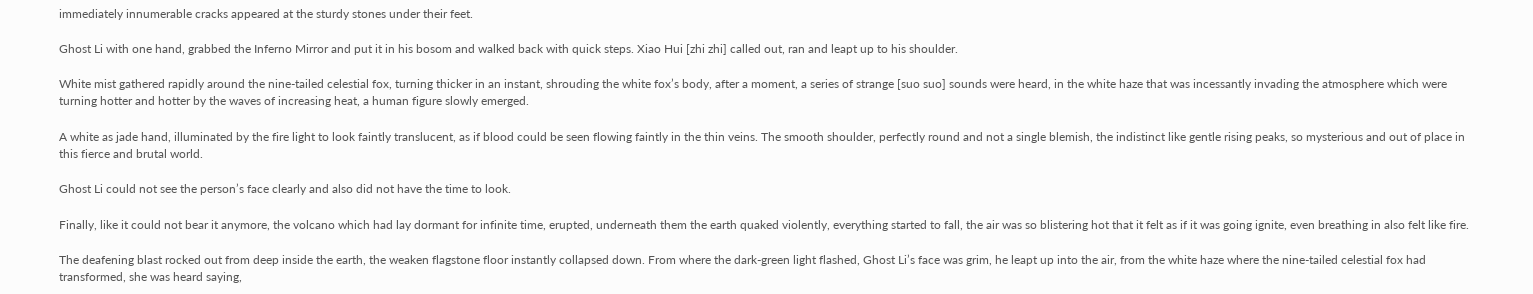immediately innumerable cracks appeared at the sturdy stones under their feet.

Ghost Li with one hand, grabbed the Inferno Mirror and put it in his bosom and walked back with quick steps. Xiao Hui [zhi zhi] called out, ran and leapt up to his shoulder.

White mist gathered rapidly around the nine-tailed celestial fox, turning thicker in an instant, shrouding the white fox’s body, after a moment, a series of strange [suo suo] sounds were heard, in the white haze that was incessantly invading the atmosphere which were turning hotter and hotter by the waves of increasing heat, a human figure slowly emerged.

A white as jade hand, illuminated by the fire light to look faintly translucent, as if blood could be seen flowing faintly in the thin veins. The smooth shoulder, perfectly round and not a single blemish, the indistinct like gentle rising peaks, so mysterious and out of place in this fierce and brutal world.

Ghost Li could not see the person’s face clearly and also did not have the time to look.

Finally, like it could not bear it anymore, the volcano which had lay dormant for infinite time, erupted, underneath them the earth quaked violently, everything started to fall, the air was so blistering hot that it felt as if it was going ignite, even breathing in also felt like fire.

The deafening blast rocked out from deep inside the earth, the weaken flagstone floor instantly collapsed down. From where the dark-green light flashed, Ghost Li’s face was grim, he leapt up into the air, from the white haze where the nine-tailed celestial fox had transformed, she was heard saying,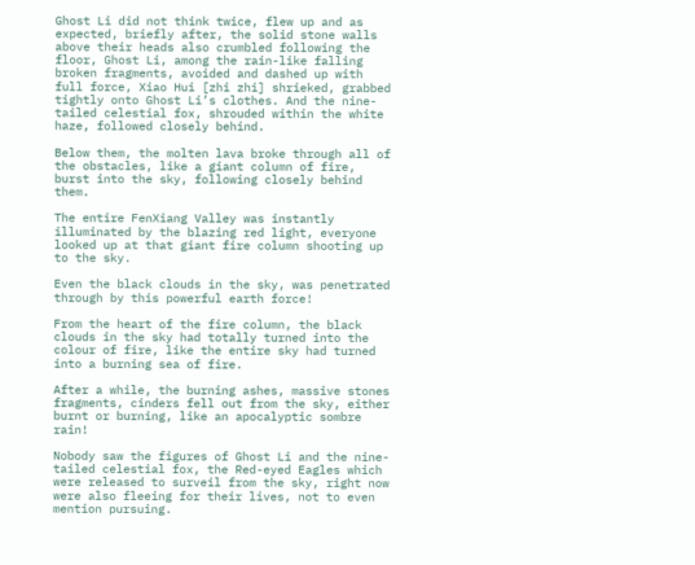Ghost Li did not think twice, flew up and as expected, briefly after, the solid stone walls above their heads also crumbled following the floor, Ghost Li, among the rain-like falling broken fragments, avoided and dashed up with full force, Xiao Hui [zhi zhi] shrieked, grabbed tightly onto Ghost Li’s clothes. And the nine-tailed celestial fox, shrouded within the white haze, followed closely behind.

Below them, the molten lava broke through all of the obstacles, like a giant column of fire, burst into the sky, following closely behind them.

The entire FenXiang Valley was instantly illuminated by the blazing red light, everyone looked up at that giant fire column shooting up to the sky.

Even the black clouds in the sky, was penetrated through by this powerful earth force!

From the heart of the fire column, the black clouds in the sky had totally turned into the colour of fire, like the entire sky had turned into a burning sea of fire.

After a while, the burning ashes, massive stones fragments, cinders fell out from the sky, either burnt or burning, like an apocalyptic sombre rain!

Nobody saw the figures of Ghost Li and the nine-tailed celestial fox, the Red-eyed Eagles which were released to surveil from the sky, right now were also fleeing for their lives, not to even mention pursuing.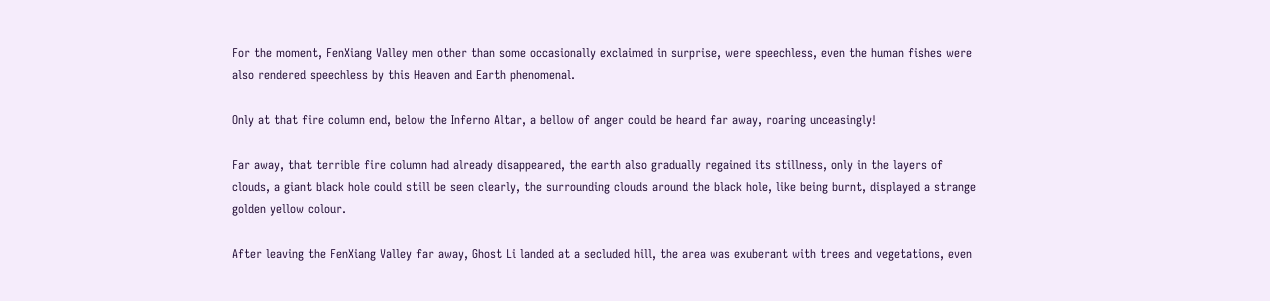For the moment, FenXiang Valley men other than some occasionally exclaimed in surprise, were speechless, even the human fishes were also rendered speechless by this Heaven and Earth phenomenal.

Only at that fire column end, below the Inferno Altar, a bellow of anger could be heard far away, roaring unceasingly!

Far away, that terrible fire column had already disappeared, the earth also gradually regained its stillness, only in the layers of clouds, a giant black hole could still be seen clearly, the surrounding clouds around the black hole, like being burnt, displayed a strange golden yellow colour.

After leaving the FenXiang Valley far away, Ghost Li landed at a secluded hill, the area was exuberant with trees and vegetations, even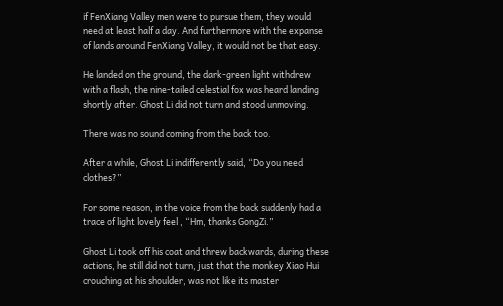if FenXiang Valley men were to pursue them, they would need at least half a day. And furthermore with the expanse of lands around FenXiang Valley, it would not be that easy.

He landed on the ground, the dark-green light withdrew with a flash, the nine-tailed celestial fox was heard landing shortly after. Ghost Li did not turn and stood unmoving.

There was no sound coming from the back too.

After a while, Ghost Li indifferently said, “Do you need clothes?”

For some reason, in the voice from the back suddenly had a trace of light lovely feel , “Hm, thanks GongZi.”

Ghost Li took off his coat and threw backwards, during these actions, he still did not turn, just that the monkey Xiao Hui crouching at his shoulder, was not like its master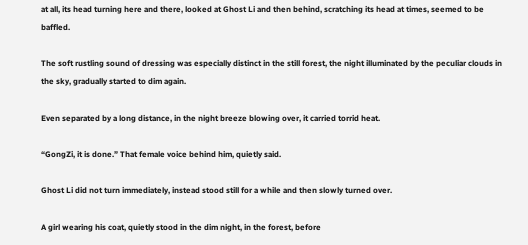at all, its head turning here and there, looked at Ghost Li and then behind, scratching its head at times, seemed to be baffled.

The soft rustling sound of dressing was especially distinct in the still forest, the night illuminated by the peculiar clouds in the sky, gradually started to dim again.

Even separated by a long distance, in the night breeze blowing over, it carried torrid heat.

“GongZi, it is done.” That female voice behind him, quietly said.

Ghost Li did not turn immediately, instead stood still for a while and then slowly turned over.

A girl wearing his coat, quietly stood in the dim night, in the forest, before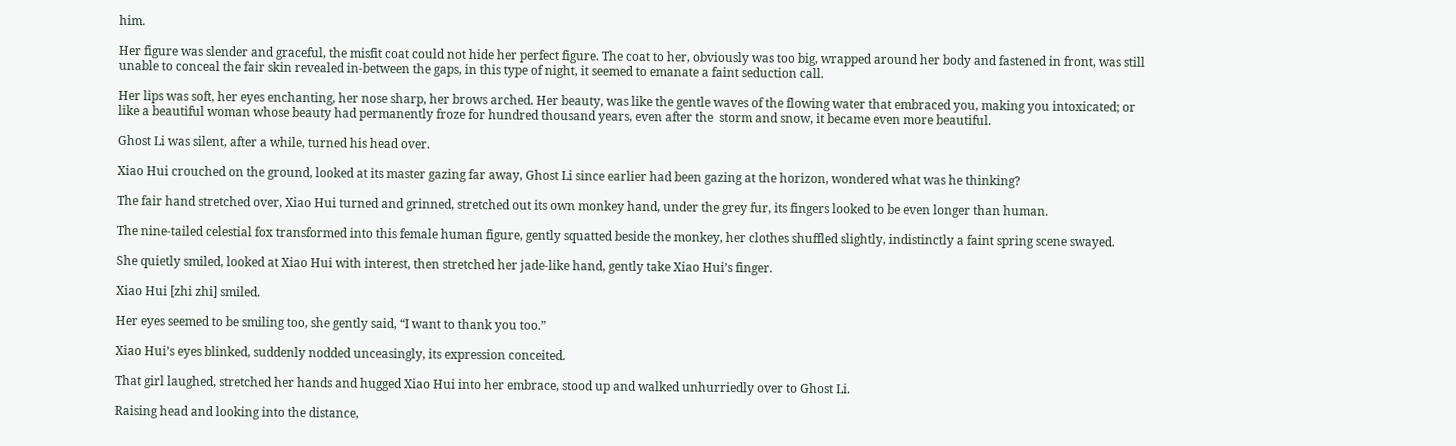him.

Her figure was slender and graceful, the misfit coat could not hide her perfect figure. The coat to her, obviously was too big, wrapped around her body and fastened in front, was still unable to conceal the fair skin revealed in-between the gaps, in this type of night, it seemed to emanate a faint seduction call.

Her lips was soft, her eyes enchanting, her nose sharp, her brows arched. Her beauty, was like the gentle waves of the flowing water that embraced you, making you intoxicated; or like a beautiful woman whose beauty had permanently froze for hundred thousand years, even after the  storm and snow, it became even more beautiful.

Ghost Li was silent, after a while, turned his head over.

Xiao Hui crouched on the ground, looked at its master gazing far away, Ghost Li since earlier had been gazing at the horizon, wondered what was he thinking?

The fair hand stretched over, Xiao Hui turned and grinned, stretched out its own monkey hand, under the grey fur, its fingers looked to be even longer than human.

The nine-tailed celestial fox transformed into this female human figure, gently squatted beside the monkey, her clothes shuffled slightly, indistinctly a faint spring scene swayed.

She quietly smiled, looked at Xiao Hui with interest, then stretched her jade-like hand, gently take Xiao Hui’s finger.

Xiao Hui [zhi zhi] smiled.

Her eyes seemed to be smiling too, she gently said, “I want to thank you too.”

Xiao Hui’s eyes blinked, suddenly nodded unceasingly, its expression conceited.

That girl laughed, stretched her hands and hugged Xiao Hui into her embrace, stood up and walked unhurriedly over to Ghost Li.

Raising head and looking into the distance,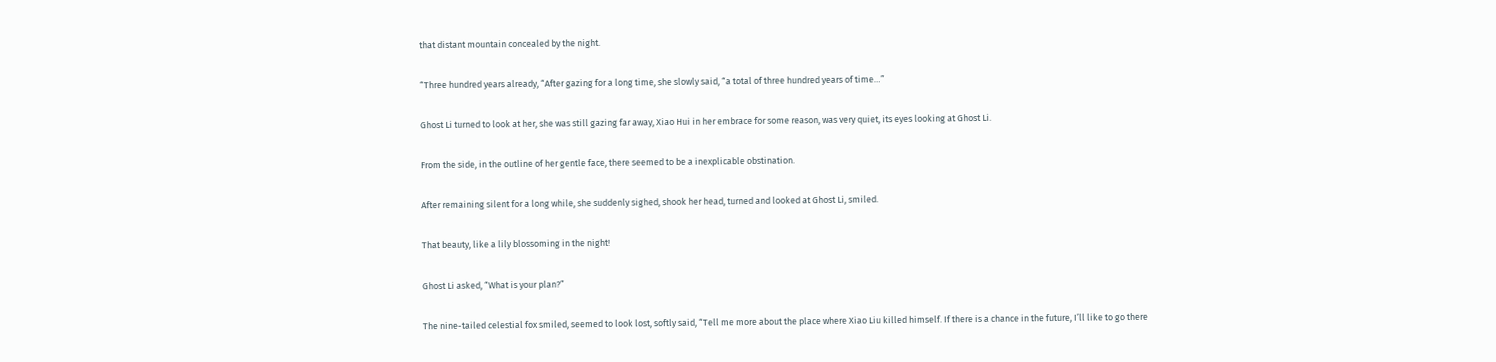that distant mountain concealed by the night.

“Three hundred years already, “After gazing for a long time, she slowly said, “a total of three hundred years of time…”

Ghost Li turned to look at her, she was still gazing far away, Xiao Hui in her embrace for some reason, was very quiet, its eyes looking at Ghost Li.

From the side, in the outline of her gentle face, there seemed to be a inexplicable obstination.

After remaining silent for a long while, she suddenly sighed, shook her head, turned and looked at Ghost Li, smiled.

That beauty, like a lily blossoming in the night!

Ghost Li asked, “What is your plan?”

The nine-tailed celestial fox smiled, seemed to look lost, softly said, “Tell me more about the place where Xiao Liu killed himself. If there is a chance in the future, I’ll like to go there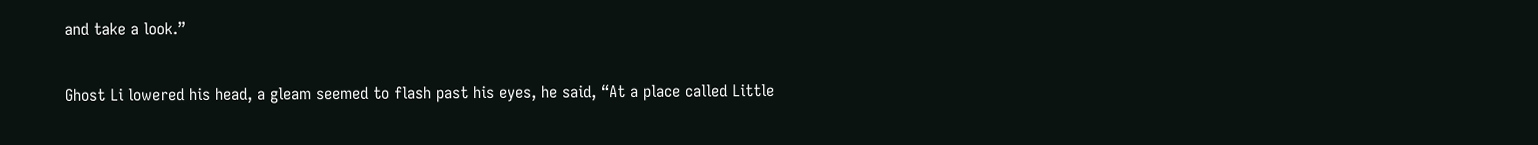and take a look.”

Ghost Li lowered his head, a gleam seemed to flash past his eyes, he said, “At a place called Little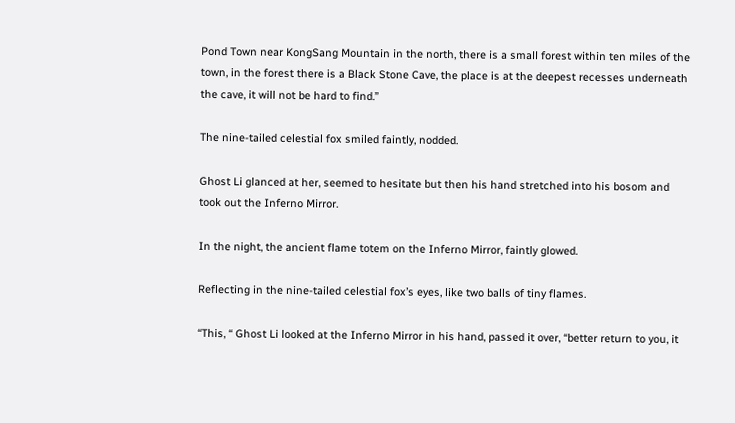Pond Town near KongSang Mountain in the north, there is a small forest within ten miles of the town, in the forest there is a Black Stone Cave, the place is at the deepest recesses underneath the cave, it will not be hard to find.”

The nine-tailed celestial fox smiled faintly, nodded.

Ghost Li glanced at her, seemed to hesitate but then his hand stretched into his bosom and took out the Inferno Mirror.

In the night, the ancient flame totem on the Inferno Mirror, faintly glowed.

Reflecting in the nine-tailed celestial fox’s eyes, like two balls of tiny flames.

“This, “ Ghost Li looked at the Inferno Mirror in his hand, passed it over, “better return to you, it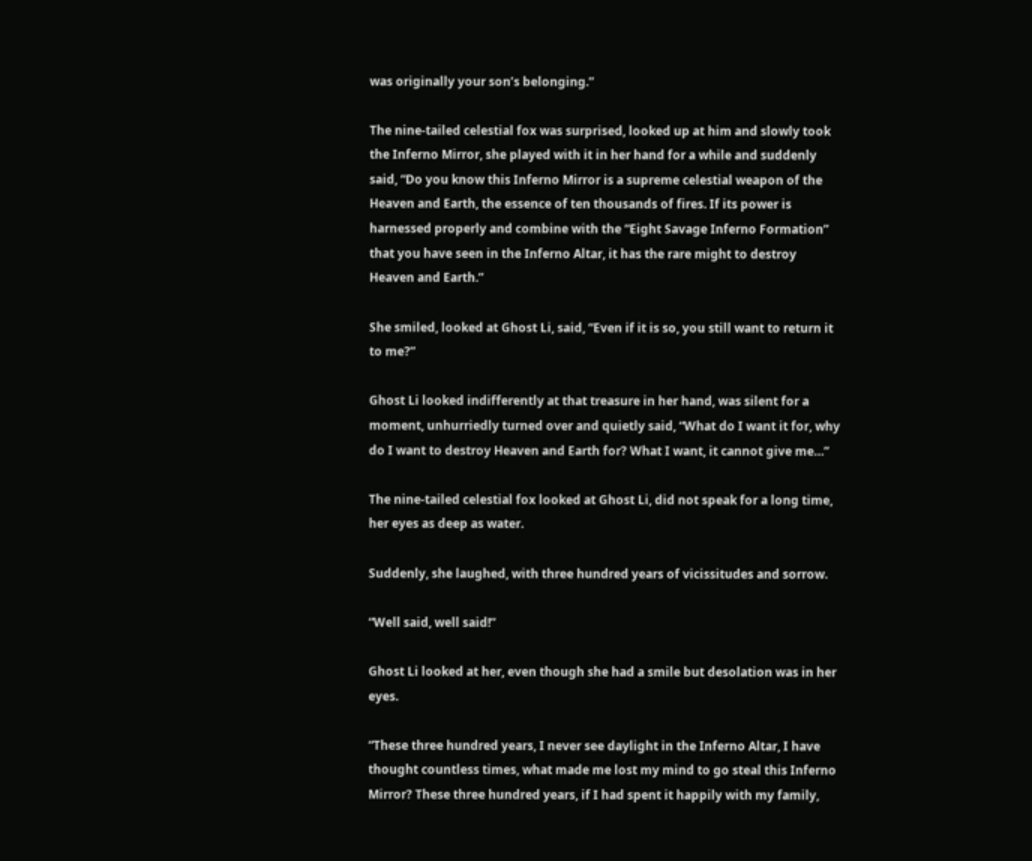was originally your son’s belonging.”

The nine-tailed celestial fox was surprised, looked up at him and slowly took the Inferno Mirror, she played with it in her hand for a while and suddenly said, “Do you know this Inferno Mirror is a supreme celestial weapon of the Heaven and Earth, the essence of ten thousands of fires. If its power is harnessed properly and combine with the “Eight Savage Inferno Formation” that you have seen in the Inferno Altar, it has the rare might to destroy Heaven and Earth.”

She smiled, looked at Ghost Li, said, “Even if it is so, you still want to return it to me?”

Ghost Li looked indifferently at that treasure in her hand, was silent for a moment, unhurriedly turned over and quietly said, “What do I want it for, why do I want to destroy Heaven and Earth for? What I want, it cannot give me…”

The nine-tailed celestial fox looked at Ghost Li, did not speak for a long time, her eyes as deep as water.

Suddenly, she laughed, with three hundred years of vicissitudes and sorrow.

“Well said, well said!”

Ghost Li looked at her, even though she had a smile but desolation was in her eyes.

“These three hundred years, I never see daylight in the Inferno Altar, I have thought countless times, what made me lost my mind to go steal this Inferno Mirror? These three hundred years, if I had spent it happily with my family,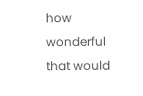how wonderful that would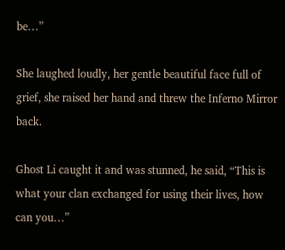be…”

She laughed loudly, her gentle beautiful face full of grief, she raised her hand and threw the Inferno Mirror back.

Ghost Li caught it and was stunned, he said, “This is what your clan exchanged for using their lives, how can you…”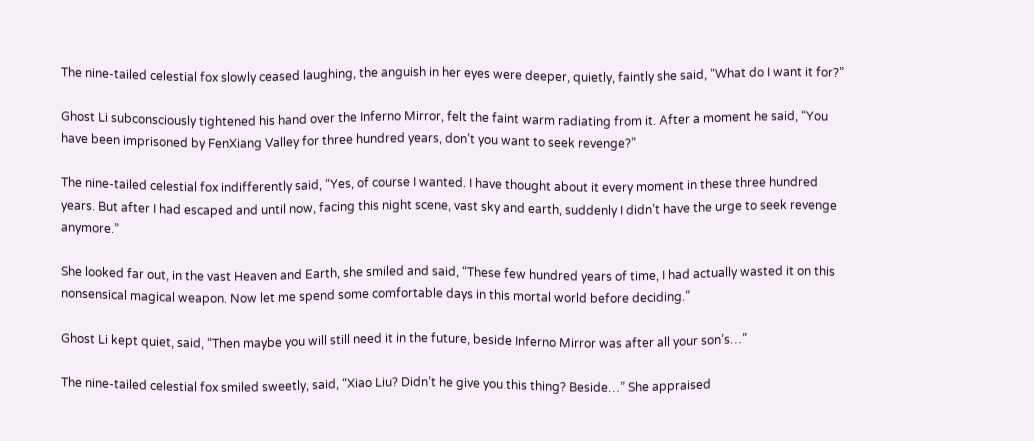The nine-tailed celestial fox slowly ceased laughing, the anguish in her eyes were deeper, quietly, faintly she said, “What do I want it for?”

Ghost Li subconsciously tightened his hand over the Inferno Mirror, felt the faint warm radiating from it. After a moment he said, “You have been imprisoned by FenXiang Valley for three hundred years, don’t you want to seek revenge?”

The nine-tailed celestial fox indifferently said, “Yes, of course I wanted. I have thought about it every moment in these three hundred years. But after I had escaped and until now, facing this night scene, vast sky and earth, suddenly I didn’t have the urge to seek revenge anymore.”

She looked far out, in the vast Heaven and Earth, she smiled and said, “These few hundred years of time, I had actually wasted it on this nonsensical magical weapon. Now let me spend some comfortable days in this mortal world before deciding.”

Ghost Li kept quiet, said, “Then maybe you will still need it in the future, beside Inferno Mirror was after all your son’s…”

The nine-tailed celestial fox smiled sweetly, said, “Xiao Liu? Didn’t he give you this thing? Beside…” She appraised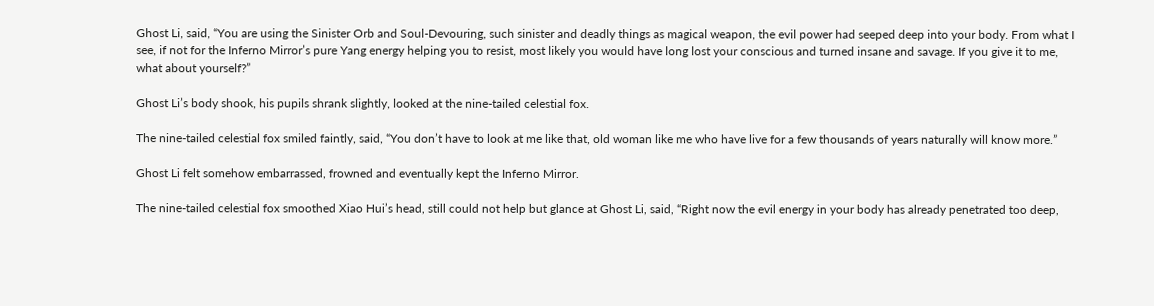Ghost Li, said, “You are using the Sinister Orb and Soul-Devouring, such sinister and deadly things as magical weapon, the evil power had seeped deep into your body. From what I see, if not for the Inferno Mirror’s pure Yang energy helping you to resist, most likely you would have long lost your conscious and turned insane and savage. If you give it to me, what about yourself?”

Ghost Li’s body shook, his pupils shrank slightly, looked at the nine-tailed celestial fox.

The nine-tailed celestial fox smiled faintly, said, “You don’t have to look at me like that, old woman like me who have live for a few thousands of years naturally will know more.”

Ghost Li felt somehow embarrassed, frowned and eventually kept the Inferno Mirror.

The nine-tailed celestial fox smoothed Xiao Hui’s head, still could not help but glance at Ghost Li, said, “Right now the evil energy in your body has already penetrated too deep,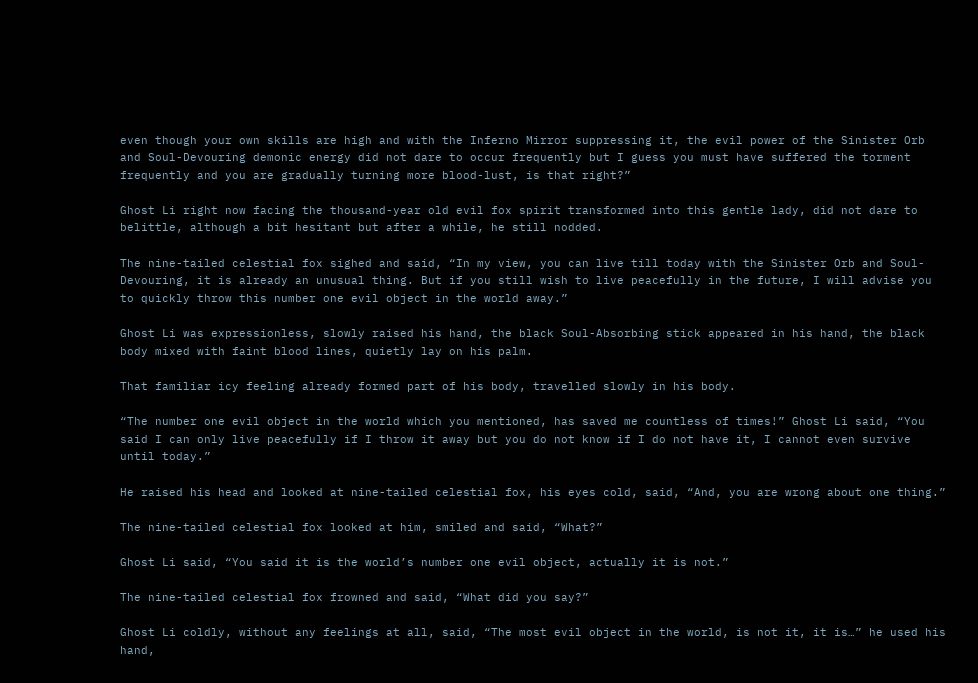even though your own skills are high and with the Inferno Mirror suppressing it, the evil power of the Sinister Orb and Soul-Devouring demonic energy did not dare to occur frequently but I guess you must have suffered the torment frequently and you are gradually turning more blood-lust, is that right?”

Ghost Li right now facing the thousand-year old evil fox spirit transformed into this gentle lady, did not dare to belittle, although a bit hesitant but after a while, he still nodded.

The nine-tailed celestial fox sighed and said, “In my view, you can live till today with the Sinister Orb and Soul-Devouring, it is already an unusual thing. But if you still wish to live peacefully in the future, I will advise you to quickly throw this number one evil object in the world away.”

Ghost Li was expressionless, slowly raised his hand, the black Soul-Absorbing stick appeared in his hand, the black body mixed with faint blood lines, quietly lay on his palm.

That familiar icy feeling already formed part of his body, travelled slowly in his body.

“The number one evil object in the world which you mentioned, has saved me countless of times!” Ghost Li said, “You said I can only live peacefully if I throw it away but you do not know if I do not have it, I cannot even survive until today.”

He raised his head and looked at nine-tailed celestial fox, his eyes cold, said, “And, you are wrong about one thing.”

The nine-tailed celestial fox looked at him, smiled and said, “What?”

Ghost Li said, “You said it is the world’s number one evil object, actually it is not.”

The nine-tailed celestial fox frowned and said, “What did you say?”

Ghost Li coldly, without any feelings at all, said, “The most evil object in the world, is not it, it is…” he used his hand,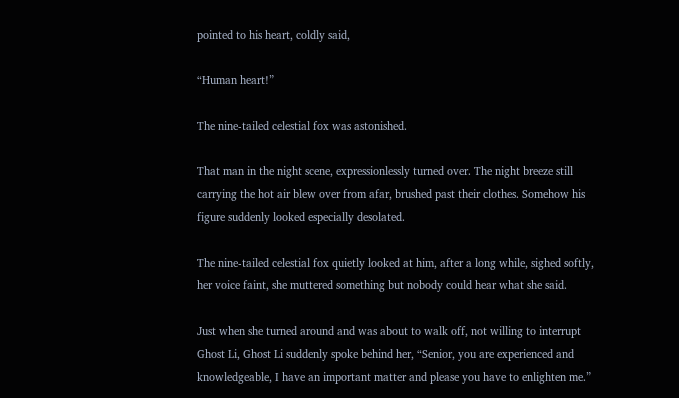pointed to his heart, coldly said,

“Human heart!”

The nine-tailed celestial fox was astonished.

That man in the night scene, expressionlessly turned over. The night breeze still carrying the hot air blew over from afar, brushed past their clothes. Somehow his figure suddenly looked especially desolated.

The nine-tailed celestial fox quietly looked at him, after a long while, sighed softly, her voice faint, she muttered something but nobody could hear what she said.

Just when she turned around and was about to walk off, not willing to interrupt Ghost Li, Ghost Li suddenly spoke behind her, “Senior, you are experienced and knowledgeable, I have an important matter and please you have to enlighten me.”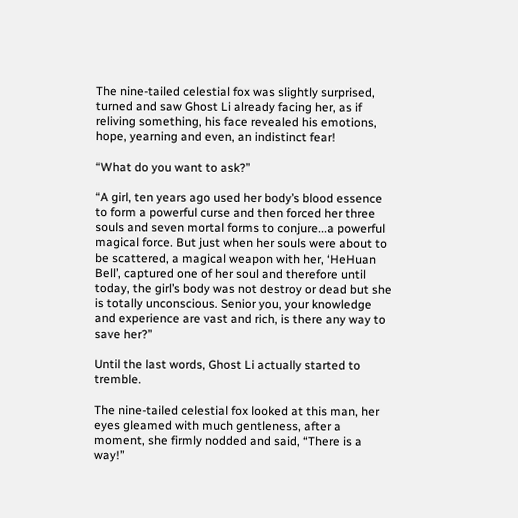The nine-tailed celestial fox was slightly surprised, turned and saw Ghost Li already facing her, as if reliving something, his face revealed his emotions, hope, yearning and even, an indistinct fear!

“What do you want to ask?”

“A girl, ten years ago used her body’s blood essence to form a powerful curse and then forced her three souls and seven mortal forms to conjure...a powerful magical force. But just when her souls were about to be scattered, a magical weapon with her, ‘HeHuan Bell’, captured one of her soul and therefore until today, the girl’s body was not destroy or dead but she is totally unconscious. Senior you, your knowledge and experience are vast and rich, is there any way to save her?”

Until the last words, Ghost Li actually started to tremble.

The nine-tailed celestial fox looked at this man, her eyes gleamed with much gentleness, after a moment, she firmly nodded and said, “There is a way!”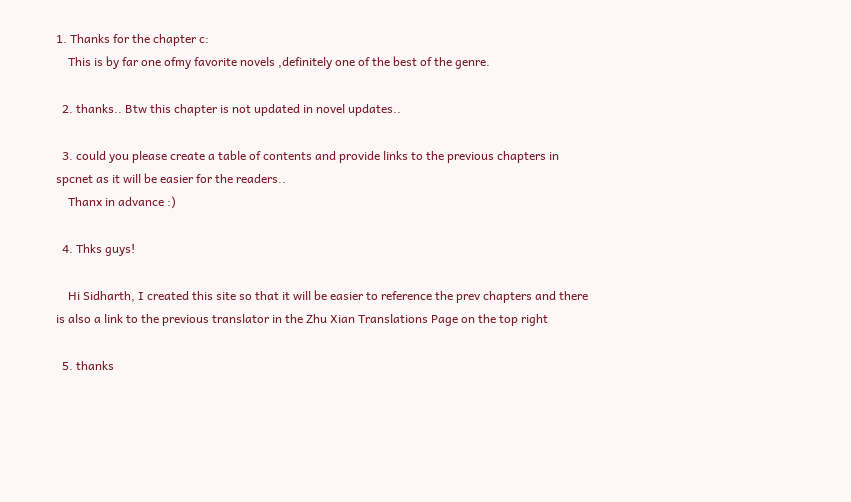1. Thanks for the chapter c:
    This is by far one ofmy favorite novels ,definitely one of the best of the genre.

  2. thanks.. Btw this chapter is not updated in novel updates..

  3. could you please create a table of contents and provide links to the previous chapters in spcnet as it will be easier for the readers..
    Thanx in advance :)

  4. Thks guys!

    Hi Sidharth, I created this site so that it will be easier to reference the prev chapters and there is also a link to the previous translator in the Zhu Xian Translations Page on the top right

  5. thanks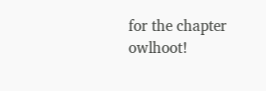for the chapter owlhoot!